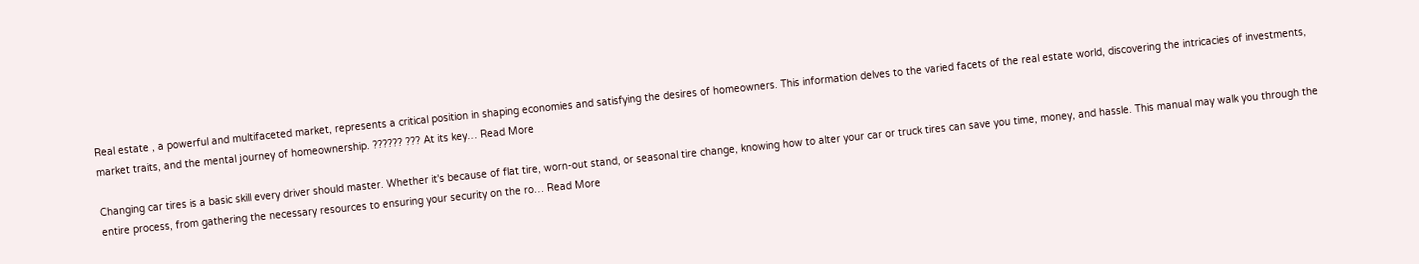Real estate , a powerful and multifaceted market, represents a critical position in shaping economies and satisfying the desires of homeowners. This information delves to the varied facets of the real estate world, discovering the intricacies of investments, market traits, and the mental journey of homeownership. ?????? ??? At its key… Read More

Changing car tires is a basic skill every driver should master. Whether it's because of flat tire, worn-out stand, or seasonal tire change, knowing how to alter your car or truck tires can save you time, money, and hassle. This manual may walk you through the entire process, from gathering the necessary resources to ensuring your security on the ro… Read More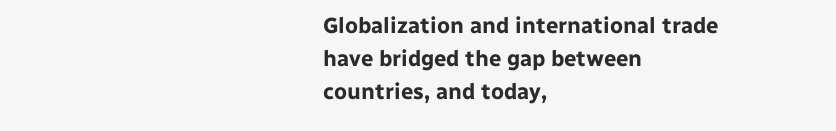Globalization and international trade have bridged the gap between countries, and today,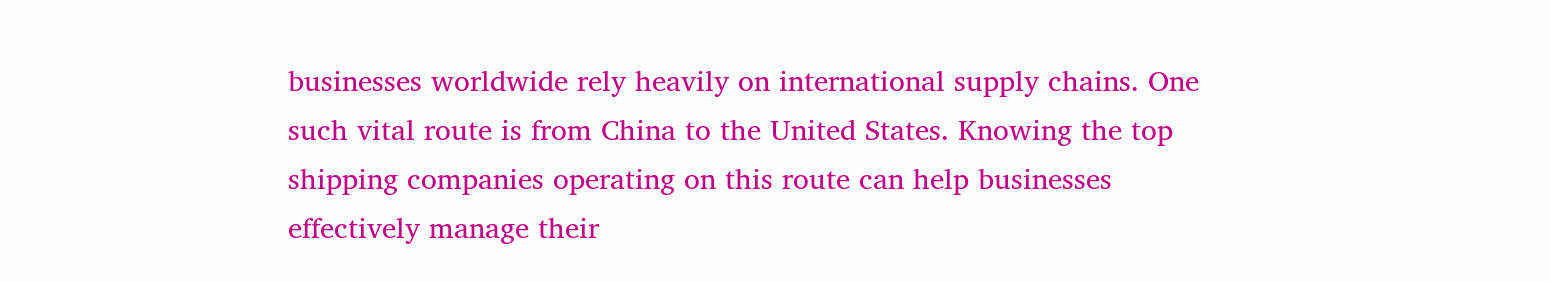businesses worldwide rely heavily on international supply chains. One such vital route is from China to the United States. Knowing the top shipping companies operating on this route can help businesses effectively manage their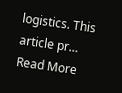logistics. This article pr… Read More